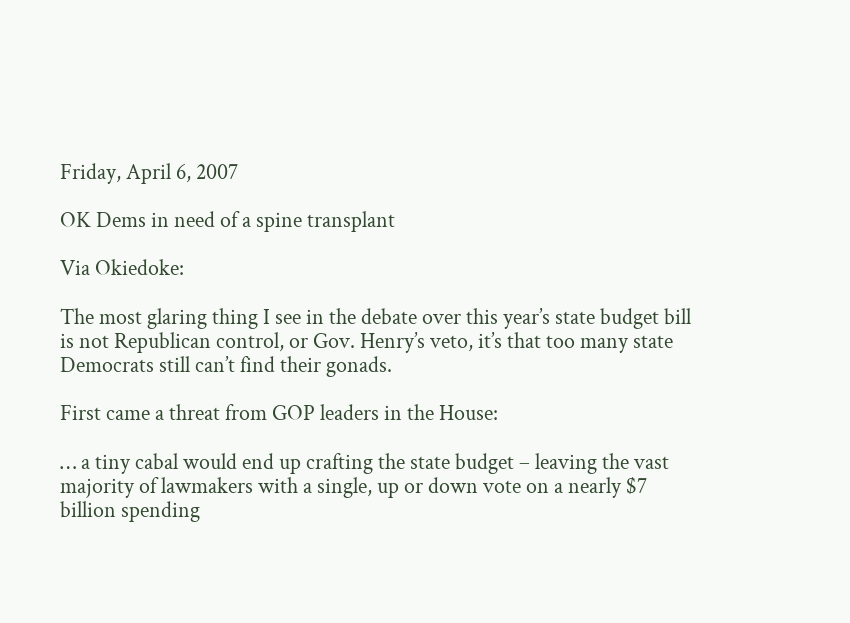Friday, April 6, 2007

OK Dems in need of a spine transplant

Via Okiedoke:

The most glaring thing I see in the debate over this year’s state budget bill is not Republican control, or Gov. Henry’s veto, it’s that too many state Democrats still can’t find their gonads.

First came a threat from GOP leaders in the House:

… a tiny cabal would end up crafting the state budget – leaving the vast majority of lawmakers with a single, up or down vote on a nearly $7 billion spending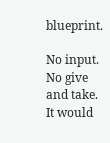blueprint.

No input. No give and take. It would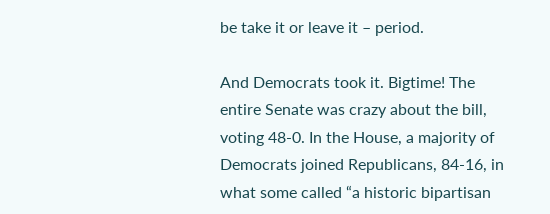be take it or leave it – period.

And Democrats took it. Bigtime! The entire Senate was crazy about the bill, voting 48-0. In the House, a majority of Democrats joined Republicans, 84-16, in what some called “a historic bipartisan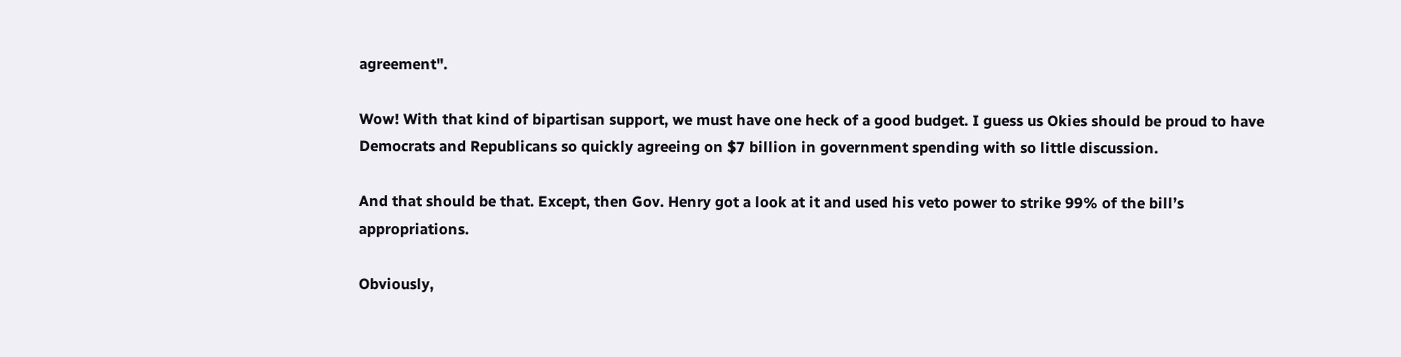agreement".

Wow! With that kind of bipartisan support, we must have one heck of a good budget. I guess us Okies should be proud to have Democrats and Republicans so quickly agreeing on $7 billion in government spending with so little discussion.

And that should be that. Except, then Gov. Henry got a look at it and used his veto power to strike 99% of the bill’s appropriations.

Obviously,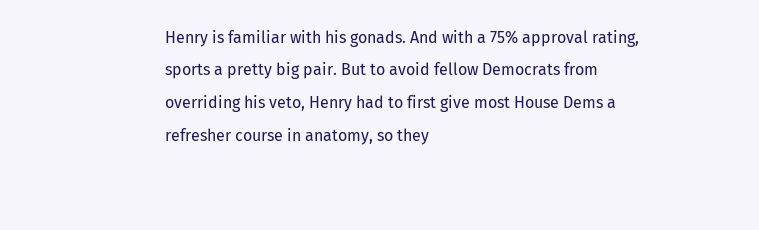Henry is familiar with his gonads. And with a 75% approval rating, sports a pretty big pair. But to avoid fellow Democrats from overriding his veto, Henry had to first give most House Dems a refresher course in anatomy, so they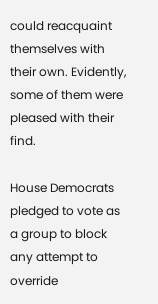could reacquaint themselves with their own. Evidently, some of them were pleased with their find.

House Democrats pledged to vote as a group to block any attempt to override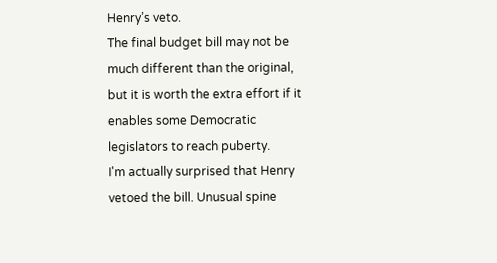Henry’s veto.
The final budget bill may not be much different than the original, but it is worth the extra effort if it enables some Democratic legislators to reach puberty.
I'm actually surprised that Henry vetoed the bill. Unusual spine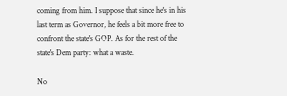coming from him. I suppose that since he's in his last term as Governor, he feels a bit more free to confront the state's GOP. As for the rest of the state's Dem party: what a waste.

No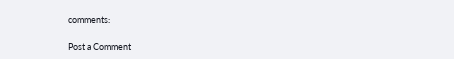comments:

Post a Comment